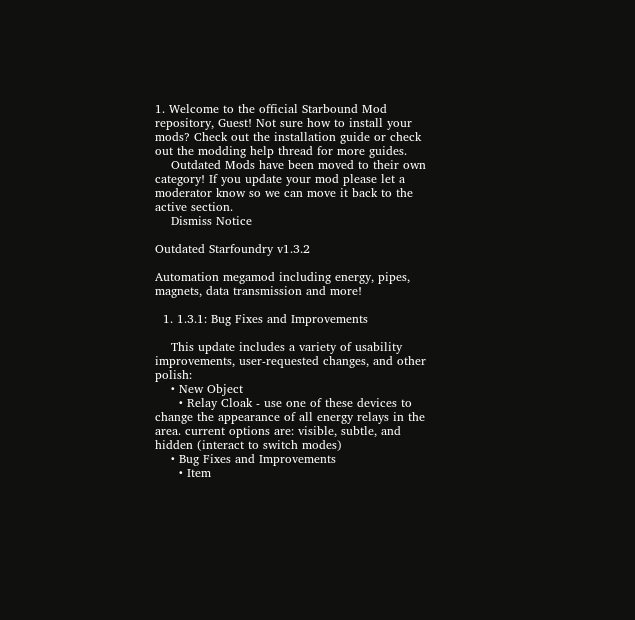1. Welcome to the official Starbound Mod repository, Guest! Not sure how to install your mods? Check out the installation guide or check out the modding help thread for more guides.
    Outdated Mods have been moved to their own category! If you update your mod please let a moderator know so we can move it back to the active section.
    Dismiss Notice

Outdated Starfoundry v1.3.2

Automation megamod including energy, pipes, magnets, data transmission and more!

  1. 1.3.1: Bug Fixes and Improvements

    This update includes a variety of usability improvements, user-requested changes, and other polish:
    • New Object
      • Relay Cloak - use one of these devices to change the appearance of all energy relays in the area. current options are: visible, subtle, and hidden (interact to switch modes)
    • Bug Fixes and Improvements
      • Item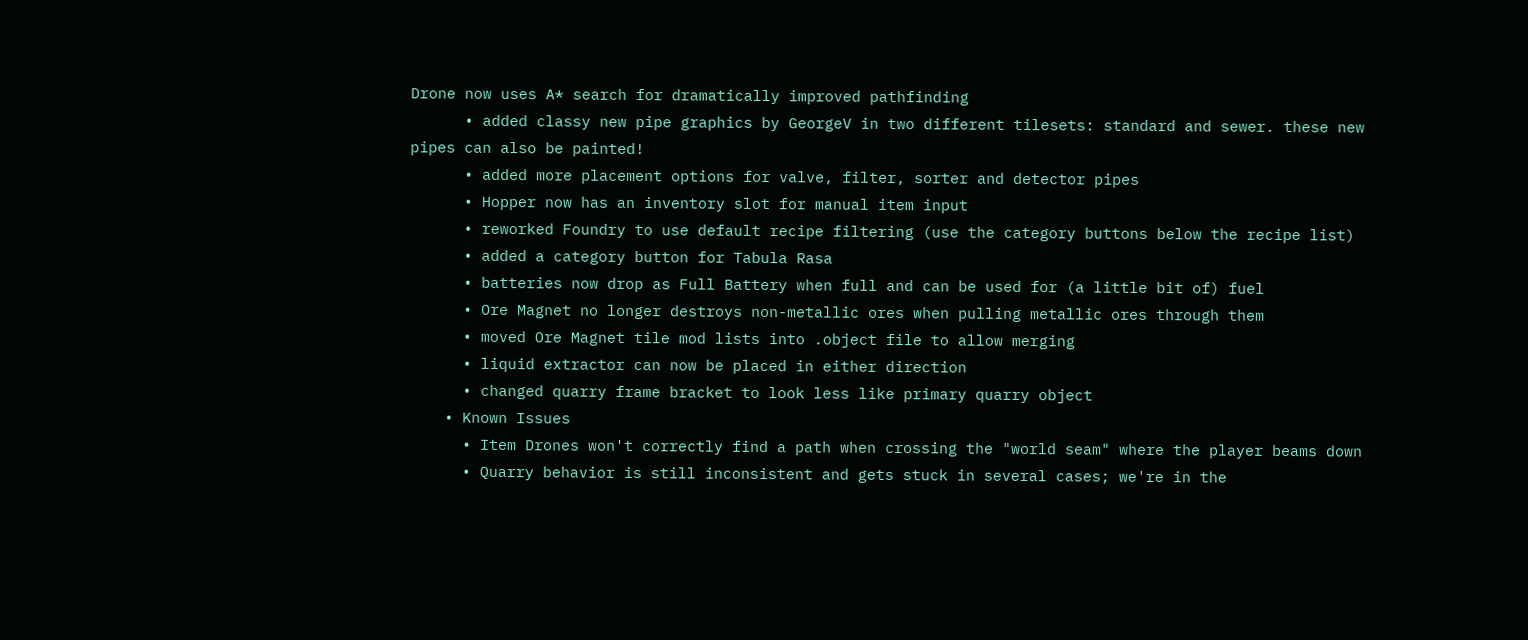Drone now uses A* search for dramatically improved pathfinding
      • added classy new pipe graphics by GeorgeV in two different tilesets: standard and sewer. these new pipes can also be painted!
      • added more placement options for valve, filter, sorter and detector pipes
      • Hopper now has an inventory slot for manual item input
      • reworked Foundry to use default recipe filtering (use the category buttons below the recipe list)
      • added a category button for Tabula Rasa
      • batteries now drop as Full Battery when full and can be used for (a little bit of) fuel
      • Ore Magnet no longer destroys non-metallic ores when pulling metallic ores through them
      • moved Ore Magnet tile mod lists into .object file to allow merging
      • liquid extractor can now be placed in either direction
      • changed quarry frame bracket to look less like primary quarry object
    • Known Issues
      • Item Drones won't correctly find a path when crossing the "world seam" where the player beams down
      • Quarry behavior is still inconsistent and gets stuck in several cases; we're in the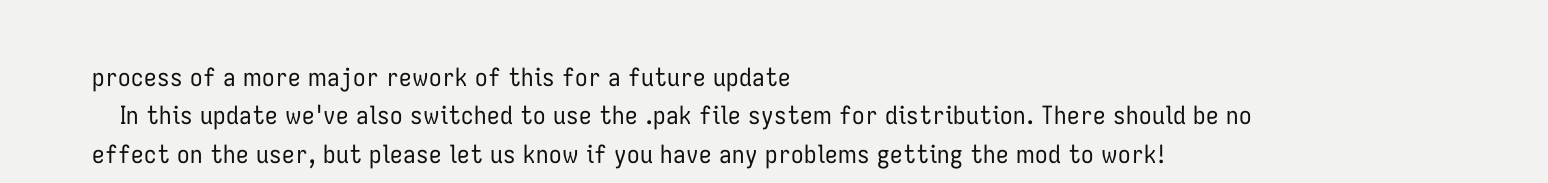process of a more major rework of this for a future update
    In this update we've also switched to use the .pak file system for distribution. There should be no effect on the user, but please let us know if you have any problems getting the mod to work!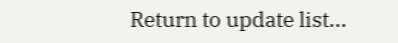Return to update list...